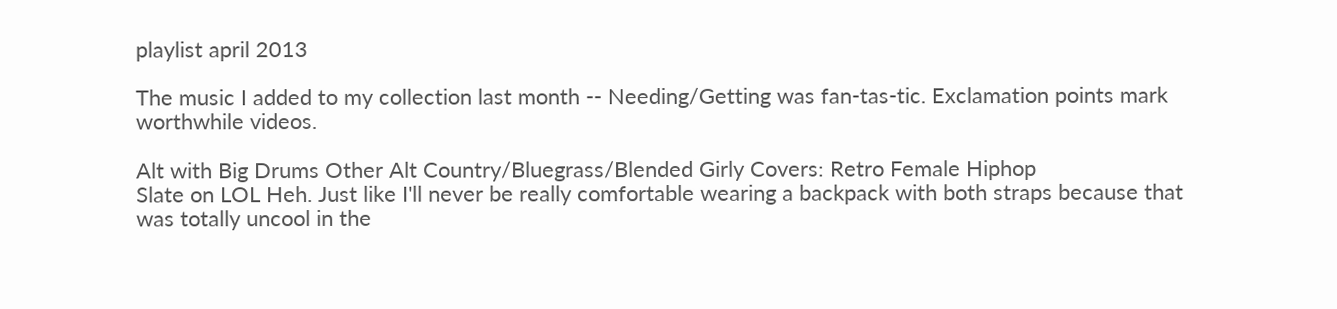playlist april 2013

The music I added to my collection last month -- Needing/Getting was fan-tas-tic. Exclamation points mark worthwhile videos.

Alt with Big Drums Other Alt Country/Bluegrass/Blended Girly Covers: Retro Female Hiphop
Slate on LOL Heh. Just like I'll never be really comfortable wearing a backpack with both straps because that was totally uncool in the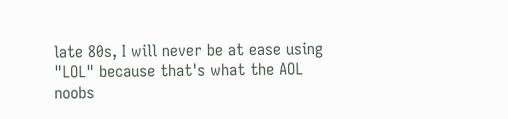late 80s, I will never be at ease using "LOL" because that's what the AOL noobs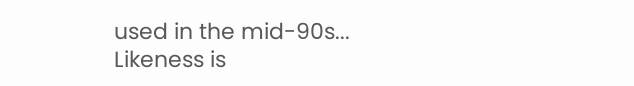used in the mid-90s...
Likeness is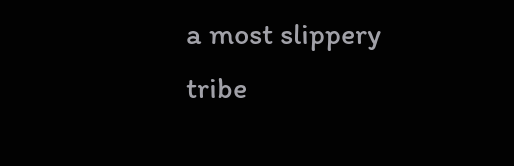a most slippery tribe